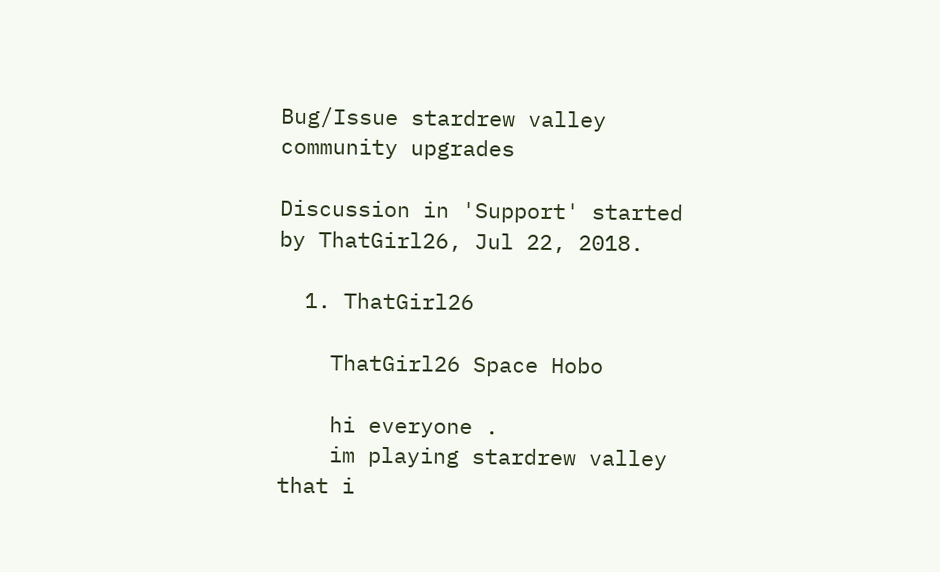Bug/Issue stardrew valley community upgrades

Discussion in 'Support' started by ThatGirl26, Jul 22, 2018.

  1. ThatGirl26

    ThatGirl26 Space Hobo

    hi everyone .
    im playing stardrew valley that i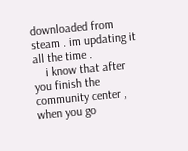downloaded from steam . im updating it all the time .
    i know that after you finish the community center , when you go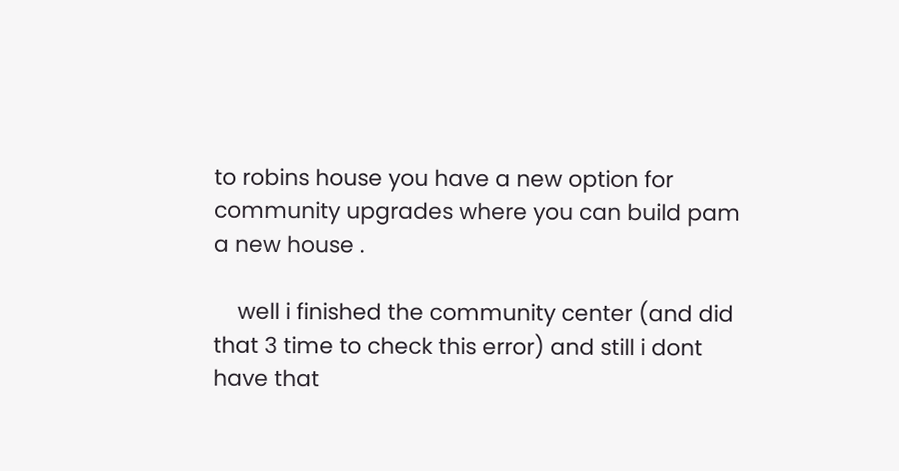to robins house you have a new option for community upgrades where you can build pam a new house .

    well i finished the community center (and did that 3 time to check this error) and still i dont have that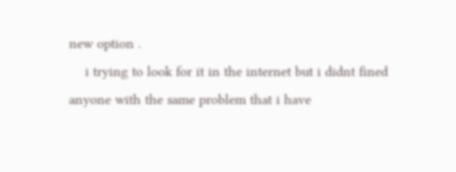new option .
    i trying to look for it in the internet but i didnt fined anyone with the same problem that i have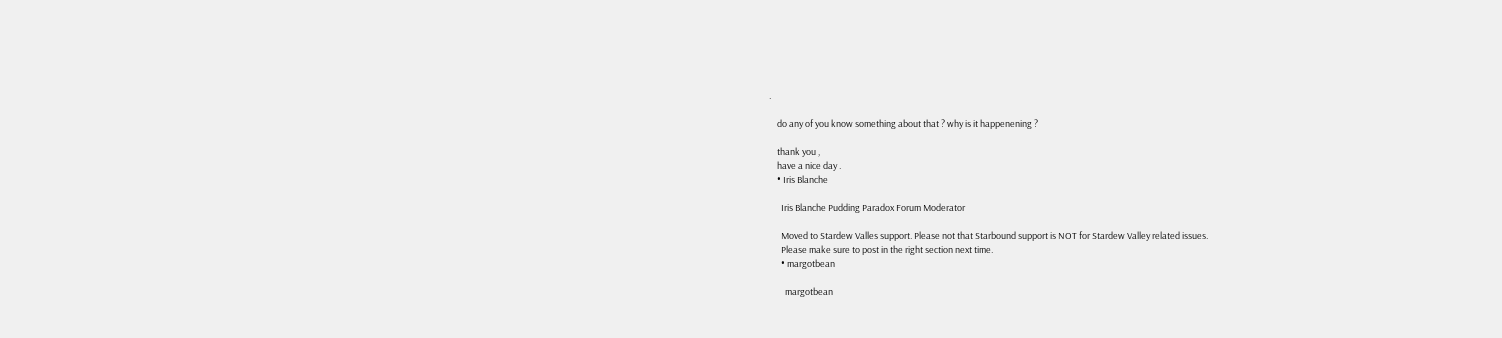.

    do any of you know something about that ? why is it happenening ?

    thank you ,
    have a nice day .
    • Iris Blanche

      Iris Blanche Pudding Paradox Forum Moderator

      Moved to Stardew Valles support. Please not that Starbound support is NOT for Stardew Valley related issues.
      Please make sure to post in the right section next time.
      • margotbean

        margotbean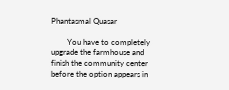Phantasmal Quasar

        You have to completely upgrade the farmhouse and finish the community center before the option appears in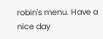robin's menu. Have a nice day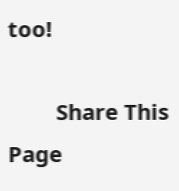too!

        Share This Page